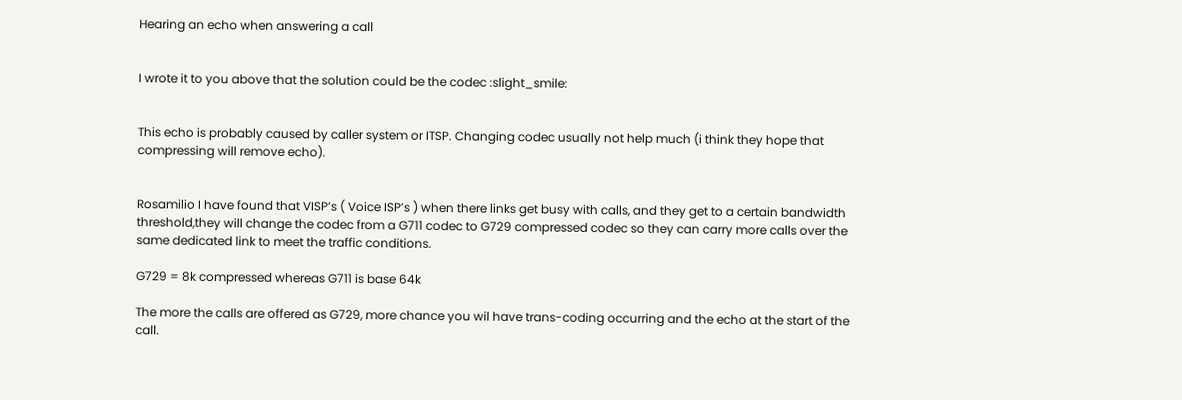Hearing an echo when answering a call


I wrote it to you above that the solution could be the codec :slight_smile:


This echo is probably caused by caller system or ITSP. Changing codec usually not help much (i think they hope that compressing will remove echo).


Rosamilio I have found that VISP’s ( Voice ISP’s ) when there links get busy with calls, and they get to a certain bandwidth threshold,they will change the codec from a G711 codec to G729 compressed codec so they can carry more calls over the same dedicated link to meet the traffic conditions.

G729 = 8k compressed whereas G711 is base 64k

The more the calls are offered as G729, more chance you wil have trans-coding occurring and the echo at the start of the call.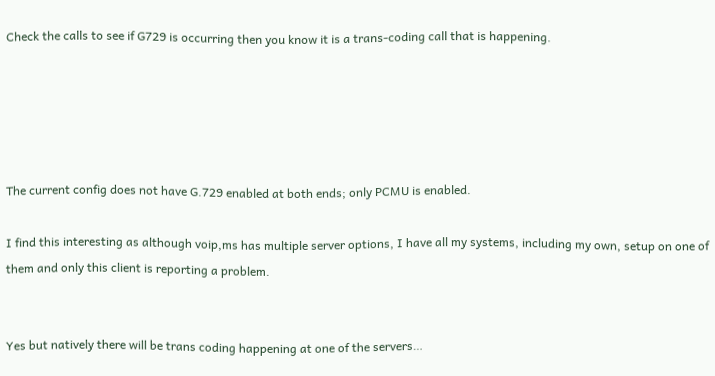Check the calls to see if G729 is occurring then you know it is a trans-coding call that is happening.





The current config does not have G.729 enabled at both ends; only PCMU is enabled.

I find this interesting as although voip,ms has multiple server options, I have all my systems, including my own, setup on one of them and only this client is reporting a problem.


Yes but natively there will be trans coding happening at one of the servers…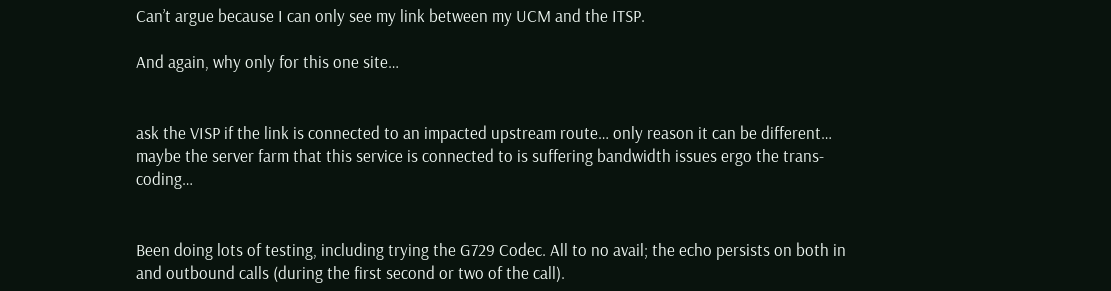Can’t argue because I can only see my link between my UCM and the ITSP.

And again, why only for this one site…


ask the VISP if the link is connected to an impacted upstream route… only reason it can be different… maybe the server farm that this service is connected to is suffering bandwidth issues ergo the trans-coding…


Been doing lots of testing, including trying the G729 Codec. All to no avail; the echo persists on both in and outbound calls (during the first second or two of the call).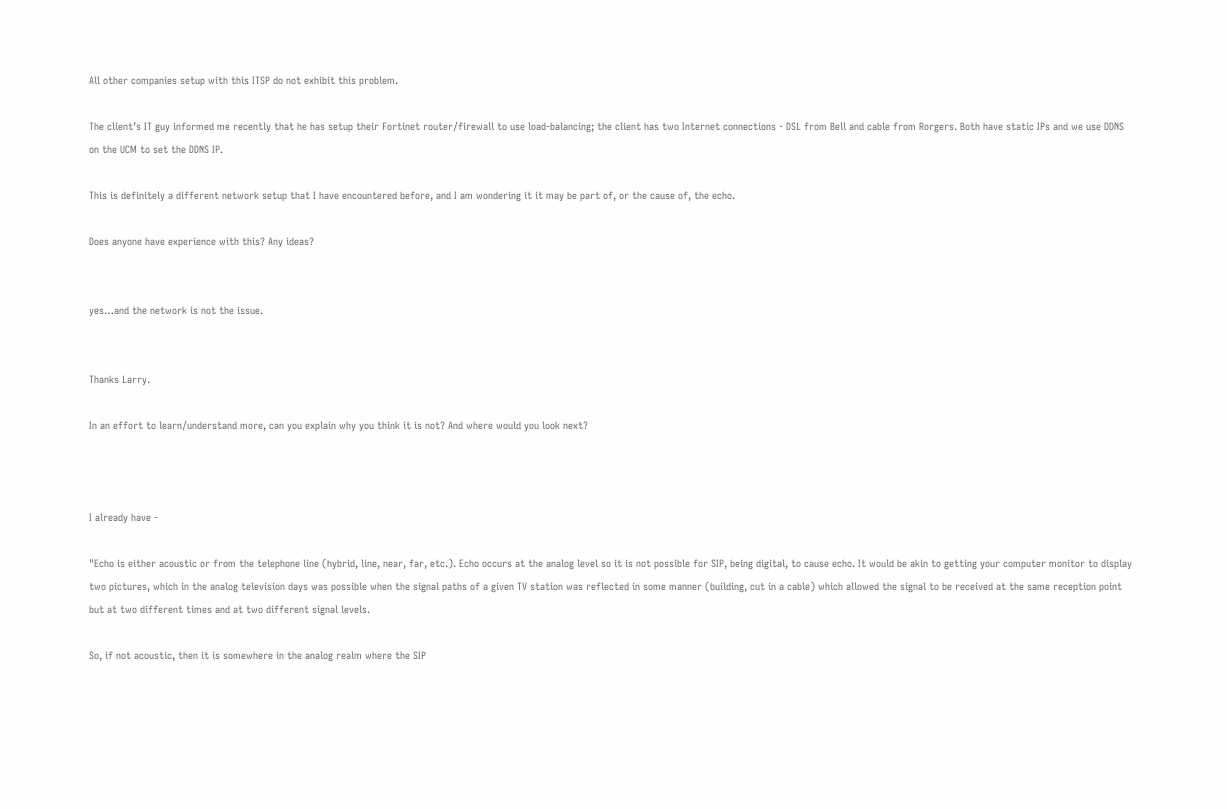All other companies setup with this ITSP do not exhibit this problem.

The client’s IT guy informed me recently that he has setup their Fortinet router/firewall to use load-balancing; the client has two Internet connections - DSL from Bell and cable from Rorgers. Both have static IPs and we use DDNS on the UCM to set the DDNS IP.

This is definitely a different network setup that I have encountered before, and I am wondering it it may be part of, or the cause of, the echo.

Does anyone have experience with this? Any ideas?


yes…and the network is not the issue.


Thanks Larry.

In an effort to learn/understand more, can you explain why you think it is not? And where would you look next?



I already have -

"Echo is either acoustic or from the telephone line (hybrid, line, near, far, etc.). Echo occurs at the analog level so it is not possible for SIP, being digital, to cause echo. It would be akin to getting your computer monitor to display two pictures, which in the analog television days was possible when the signal paths of a given TV station was reflected in some manner (building, cut in a cable) which allowed the signal to be received at the same reception point but at two different times and at two different signal levels.

So, if not acoustic, then it is somewhere in the analog realm where the SIP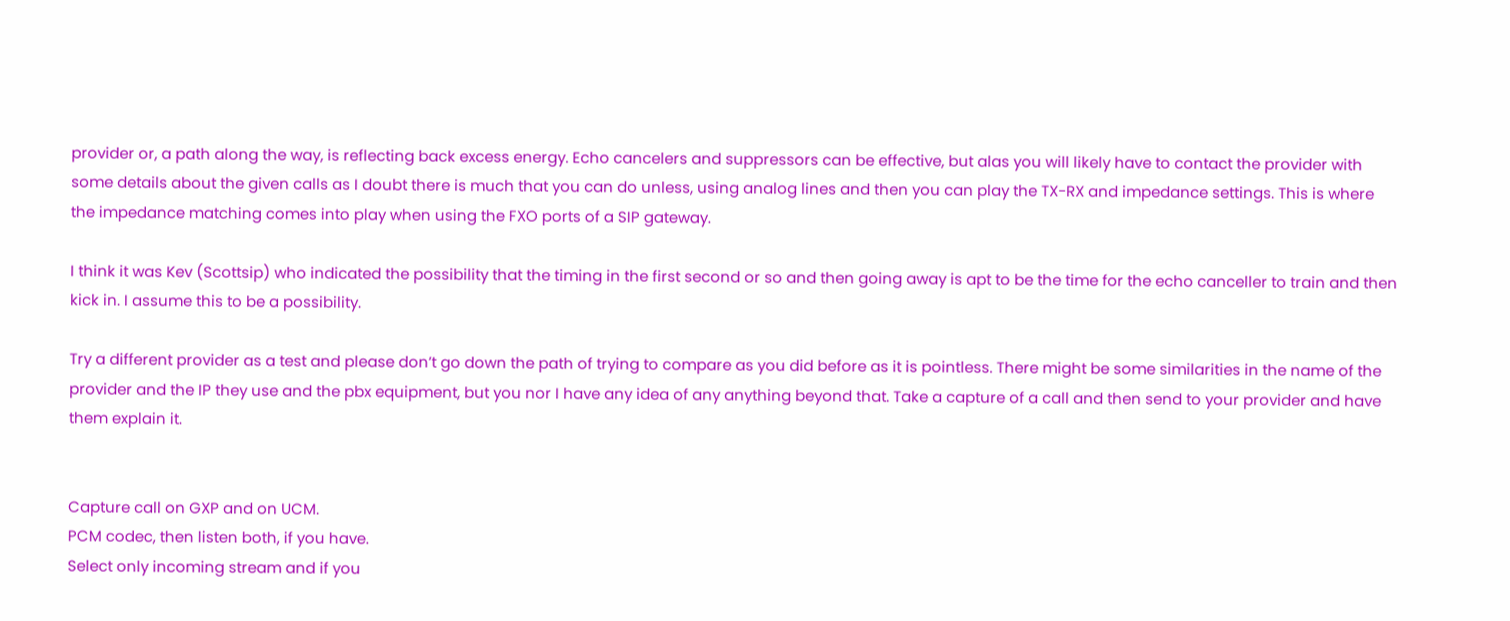provider or, a path along the way, is reflecting back excess energy. Echo cancelers and suppressors can be effective, but alas you will likely have to contact the provider with some details about the given calls as I doubt there is much that you can do unless, using analog lines and then you can play the TX-RX and impedance settings. This is where the impedance matching comes into play when using the FXO ports of a SIP gateway.

I think it was Kev (Scottsip) who indicated the possibility that the timing in the first second or so and then going away is apt to be the time for the echo canceller to train and then kick in. I assume this to be a possibility.

Try a different provider as a test and please don’t go down the path of trying to compare as you did before as it is pointless. There might be some similarities in the name of the provider and the IP they use and the pbx equipment, but you nor I have any idea of any anything beyond that. Take a capture of a call and then send to your provider and have them explain it.


Capture call on GXP and on UCM.
PCM codec, then listen both, if you have.
Select only incoming stream and if you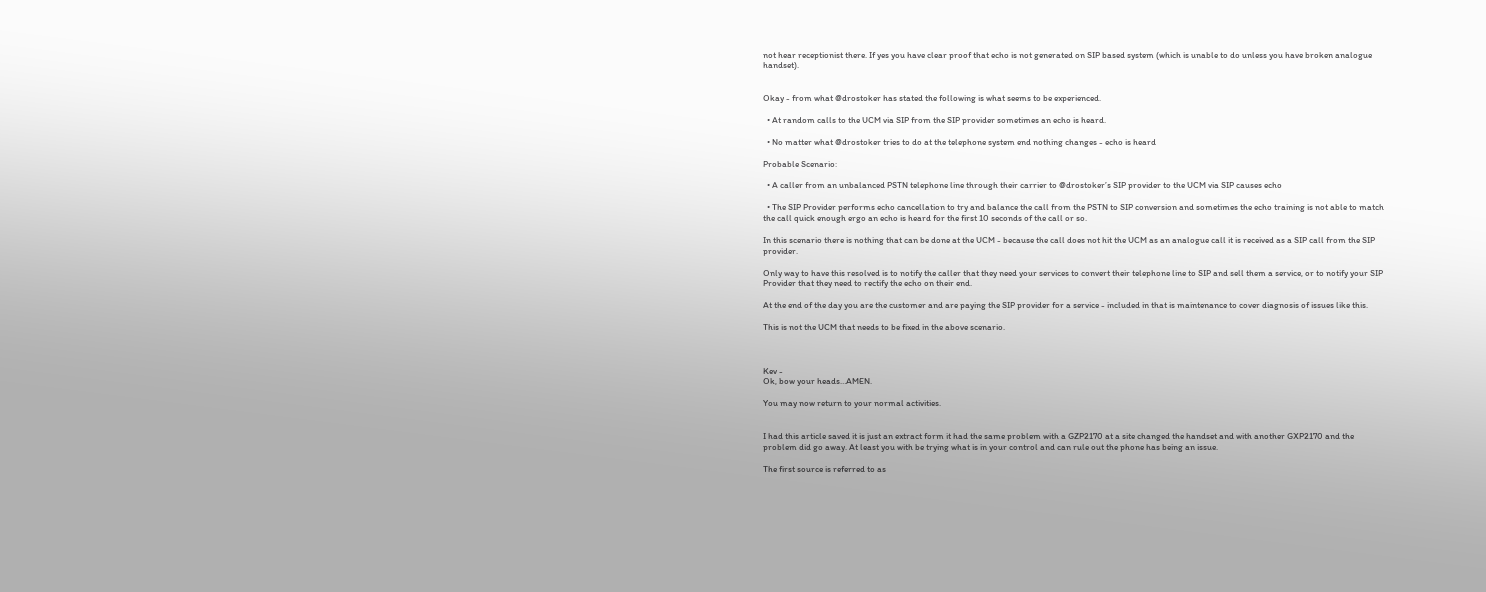not hear receptionist there. If yes you have clear proof that echo is not generated on SIP based system (which is unable to do unless you have broken analogue handset).


Okay - from what @drostoker has stated the following is what seems to be experienced.

  • At random calls to the UCM via SIP from the SIP provider sometimes an echo is heard.

  • No matter what @drostoker tries to do at the telephone system end nothing changes - echo is heard

Probable Scenario:

  • A caller from an unbalanced PSTN telephone line through their carrier to @drostoker’s SIP provider to the UCM via SIP causes echo

  • The SIP Provider performs echo cancellation to try and balance the call from the PSTN to SIP conversion and sometimes the echo training is not able to match the call quick enough ergo an echo is heard for the first 10 seconds of the call or so.

In this scenario there is nothing that can be done at the UCM - because the call does not hit the UCM as an analogue call it is received as a SIP call from the SIP provider.

Only way to have this resolved is to notify the caller that they need your services to convert their telephone line to SIP and sell them a service, or to notify your SIP Provider that they need to rectify the echo on their end.

At the end of the day you are the customer and are paying the SIP provider for a service - included in that is maintenance to cover diagnosis of issues like this.

This is not the UCM that needs to be fixed in the above scenario.



Kev -
Ok, bow your heads…AMEN.

You may now return to your normal activities.


I had this article saved it is just an extract form it had the same problem with a GZP2170 at a site changed the handset and with another GXP2170 and the problem did go away. At least you with be trying what is in your control and can rule out the phone has being an issue.

The first source is referred to as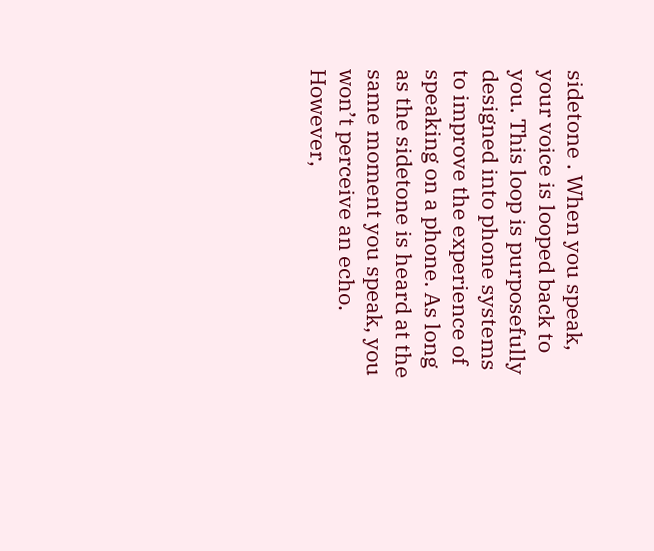sidetone . When you speak, your voice is looped back to you. This loop is purposefully designed into phone systems to improve the experience of speaking on a phone. As long as the sidetone is heard at the same moment you speak, you won’t perceive an echo. However,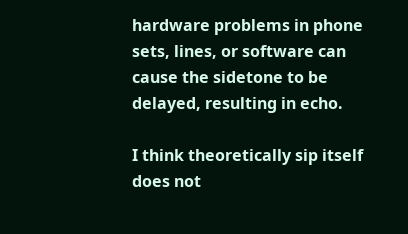hardware problems in phone sets, lines, or software can cause the sidetone to be delayed, resulting in echo.

I think theoretically sip itself does not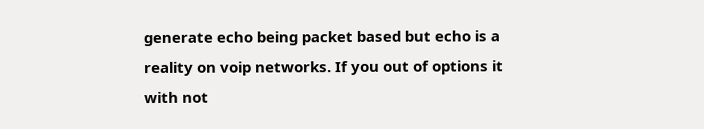generate echo being packet based but echo is a reality on voip networks. If you out of options it with not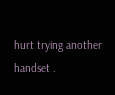hurt trying another handset .